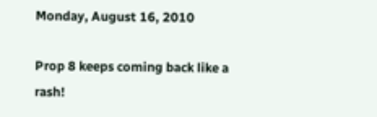Monday, August 16, 2010

Prop 8 keeps coming back like a rash!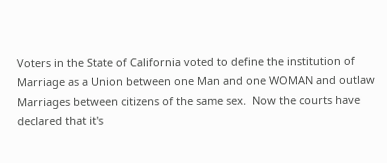Voters in the State of California voted to define the institution of Marriage as a Union between one Man and one WOMAN and outlaw Marriages between citizens of the same sex.  Now the courts have declared that it's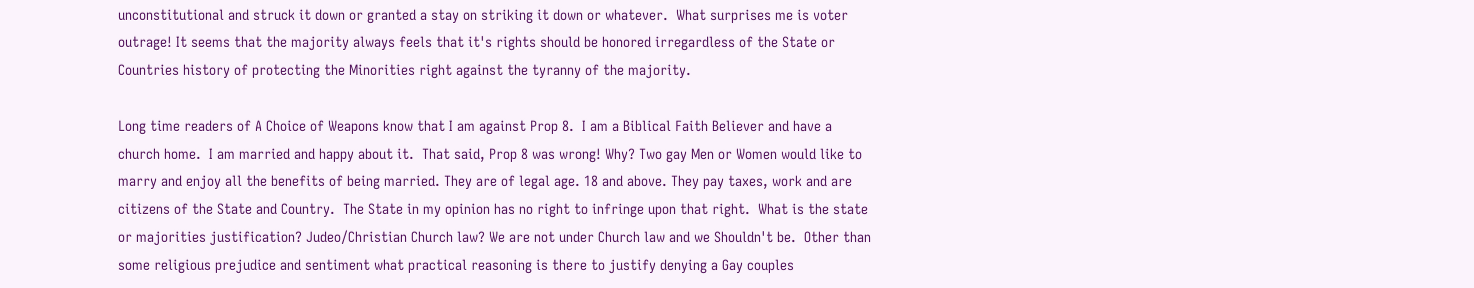unconstitutional and struck it down or granted a stay on striking it down or whatever.  What surprises me is voter outrage! It seems that the majority always feels that it's rights should be honored irregardless of the State or Countries history of protecting the Minorities right against the tyranny of the majority.

Long time readers of A Choice of Weapons know that I am against Prop 8.  I am a Biblical Faith Believer and have a church home.  I am married and happy about it.  That said, Prop 8 was wrong! Why? Two gay Men or Women would like to marry and enjoy all the benefits of being married. They are of legal age. 18 and above. They pay taxes, work and are citizens of the State and Country.  The State in my opinion has no right to infringe upon that right.  What is the state or majorities justification? Judeo/Christian Church law? We are not under Church law and we Shouldn't be.  Other than some religious prejudice and sentiment what practical reasoning is there to justify denying a Gay couples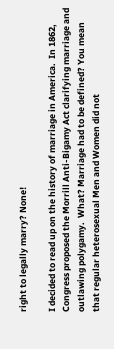right to legally marry? None!

I decided to read up on the history of marriage in America.  In 1862, Congress proposed the Morrill Anti-Bigamy Act clarifying marriage and outlawing polygamy.  What? Marriage had to be defined? You mean that regular heterosexual Men and Women did not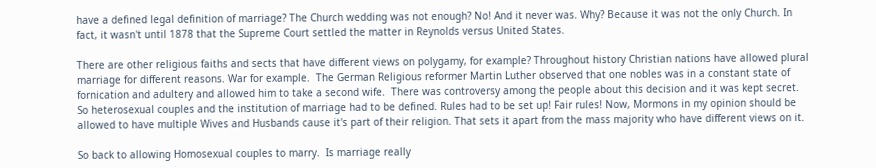have a defined legal definition of marriage? The Church wedding was not enough? No! And it never was. Why? Because it was not the only Church. In fact, it wasn't until 1878 that the Supreme Court settled the matter in Reynolds versus United States.

There are other religious faiths and sects that have different views on polygamy, for example? Throughout history Christian nations have allowed plural marriage for different reasons. War for example.  The German Religious reformer Martin Luther observed that one nobles was in a constant state of fornication and adultery and allowed him to take a second wife.  There was controversy among the people about this decision and it was kept secret.  So heterosexual couples and the institution of marriage had to be defined. Rules had to be set up! Fair rules! Now, Mormons in my opinion should be allowed to have multiple Wives and Husbands cause it's part of their religion. That sets it apart from the mass majority who have different views on it.

So back to allowing Homosexual couples to marry.  Is marriage really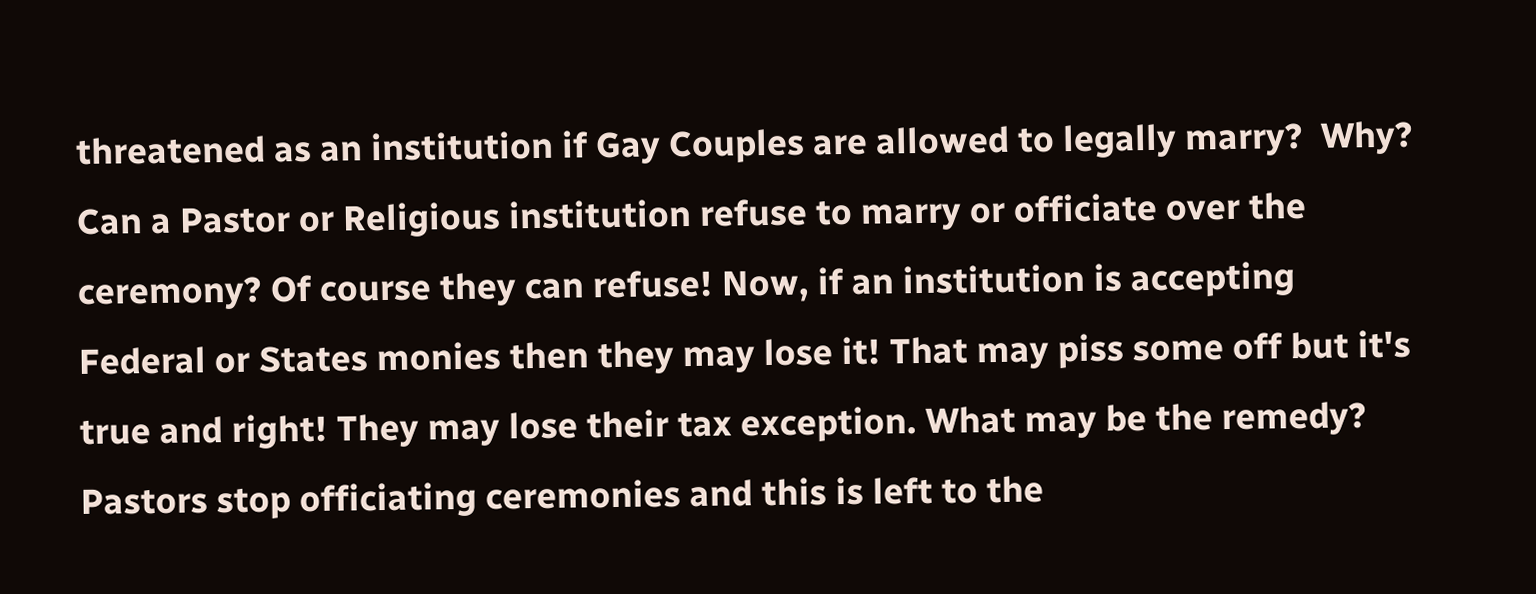threatened as an institution if Gay Couples are allowed to legally marry?  Why? Can a Pastor or Religious institution refuse to marry or officiate over the ceremony? Of course they can refuse! Now, if an institution is accepting Federal or States monies then they may lose it! That may piss some off but it's true and right! They may lose their tax exception. What may be the remedy? Pastors stop officiating ceremonies and this is left to the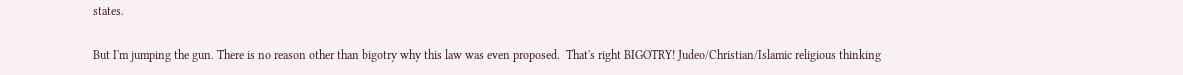states.

But I'm jumping the gun. There is no reason other than bigotry why this law was even proposed.  That's right BIGOTRY! Judeo/Christian/Islamic religious thinking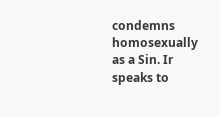condemns homosexually as a Sin. Ir speaks to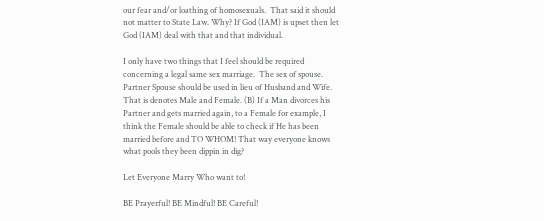our fear and/or loathing of homosexuals.  That said it should not matter to State Law. Why? If God (IAM) is upset then let God (IAM) deal with that and that individual.

I only have two things that I feel should be required concerning a legal same sex marriage.  The sex of spouse. Partner Spouse should be used in lieu of Husband and Wife. That is denotes Male and Female. (B) If a Man divorces his Partner and gets married again, to a Female for example, I think the Female should be able to check if He has been married before and TO WHOM! That way everyone knows what pools they been dippin in dig?

Let Everyone Marry Who want to!

BE Prayerful! BE Mindful! BE Careful!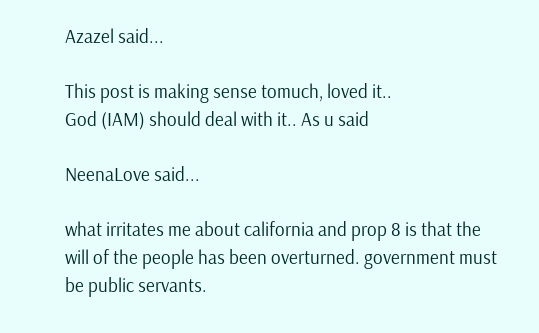Azazel said...

This post is making sense tomuch, loved it..
God (IAM) should deal with it.. As u said

NeenaLove said...

what irritates me about california and prop 8 is that the will of the people has been overturned. government must be public servants.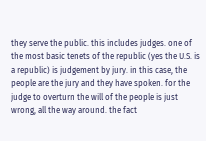they serve the public. this includes judges. one of the most basic tenets of the republic (yes the U.S. is a republic) is judgement by jury. in this case, the people are the jury and they have spoken. for the judge to overturn the will of the people is just wrong, all the way around. the fact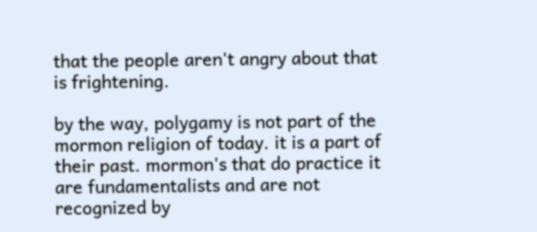that the people aren't angry about that is frightening.

by the way, polygamy is not part of the mormon religion of today. it is a part of their past. mormon's that do practice it are fundamentalists and are not recognized by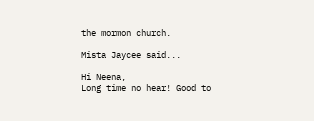the mormon church.

Mista Jaycee said...

Hi Neena,
Long time no hear! Good to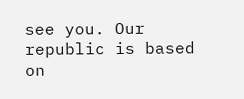see you. Our republic is based on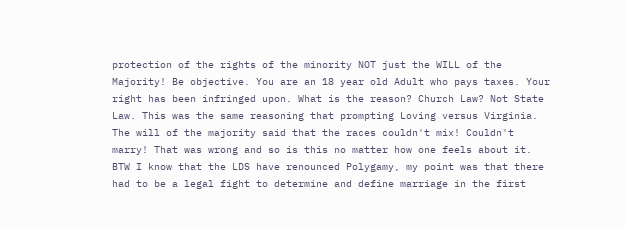protection of the rights of the minority NOT just the WILL of the Majority! Be objective. You are an 18 year old Adult who pays taxes. Your right has been infringed upon. What is the reason? Church Law? Not State Law. This was the same reasoning that prompting Loving versus Virginia. The will of the majority said that the races couldn't mix! Couldn't marry! That was wrong and so is this no matter how one feels about it. BTW I know that the LDS have renounced Polygamy, my point was that there had to be a legal fight to determine and define marriage in the first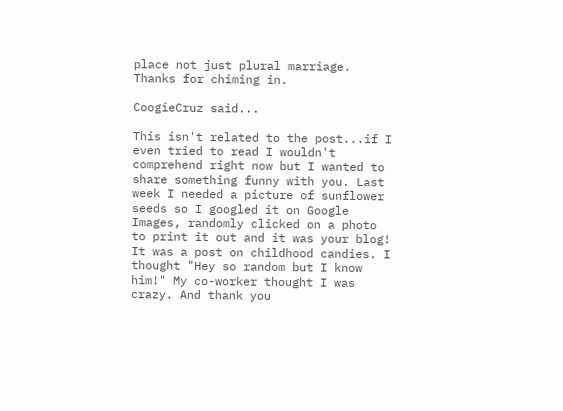place not just plural marriage.
Thanks for chiming in.

CoogieCruz said...

This isn't related to the post...if I even tried to read I wouldn't comprehend right now but I wanted to share something funny with you. Last week I needed a picture of sunflower seeds so I googled it on Google Images, randomly clicked on a photo to print it out and it was your blog! It was a post on childhood candies. I thought "Hey so random but I know him!" My co-worker thought I was crazy. And thank you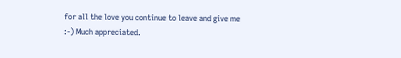for all the love you continue to leave and give me :-) Much appreciated.